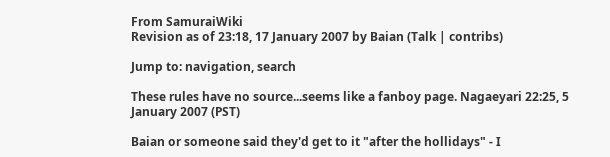From SamuraiWiki
Revision as of 23:18, 17 January 2007 by Baian (Talk | contribs)

Jump to: navigation, search

These rules have no source...seems like a fanboy page. Nagaeyari 22:25, 5 January 2007 (PST)

Baian or someone said they'd get to it "after the hollidays" - I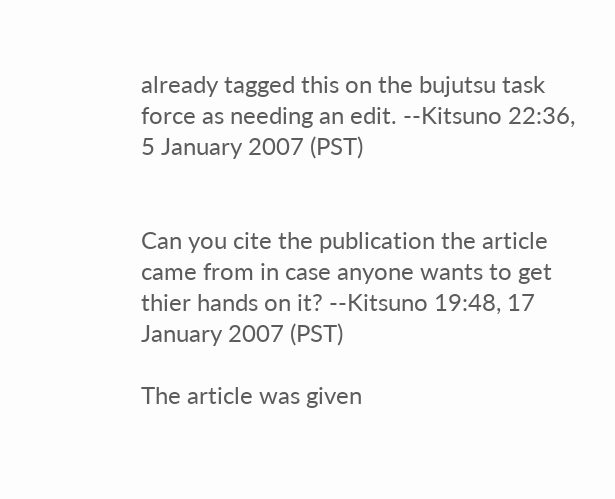already tagged this on the bujutsu task force as needing an edit. --Kitsuno 22:36, 5 January 2007 (PST)


Can you cite the publication the article came from in case anyone wants to get thier hands on it? --Kitsuno 19:48, 17 January 2007 (PST)

The article was given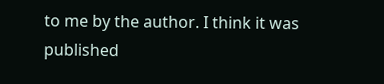to me by the author. I think it was published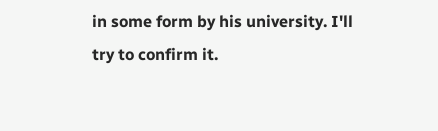in some form by his university. I'll try to confirm it.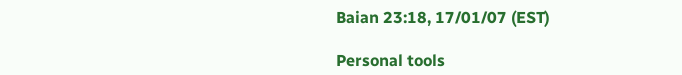Baian 23:18, 17/01/07 (EST)

Personal tools